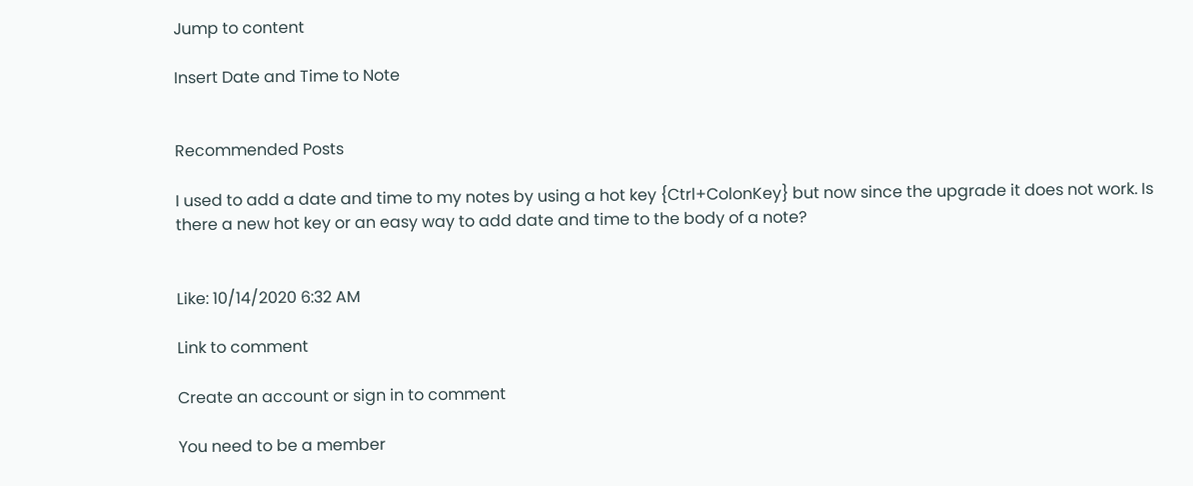Jump to content

Insert Date and Time to Note


Recommended Posts

I used to add a date and time to my notes by using a hot key {Ctrl+ColonKey} but now since the upgrade it does not work. Is there a new hot key or an easy way to add date and time to the body of a note?


Like: 10/14/2020 6:32 AM

Link to comment

Create an account or sign in to comment

You need to be a member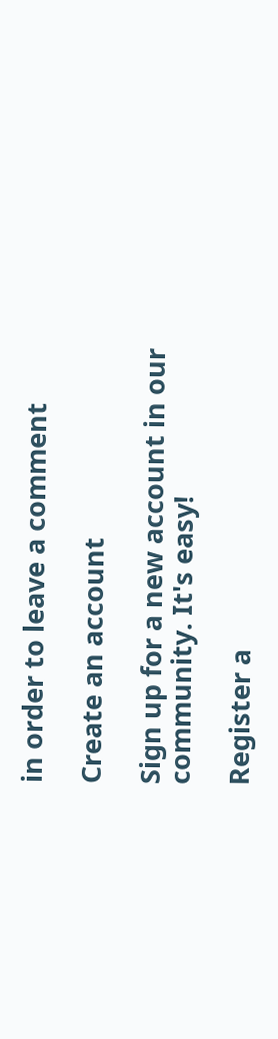in order to leave a comment

Create an account

Sign up for a new account in our community. It's easy!

Register a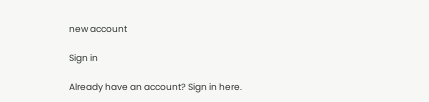new account

Sign in

Already have an account? Sign in here.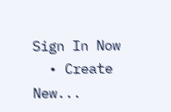Sign In Now
  • Create New...